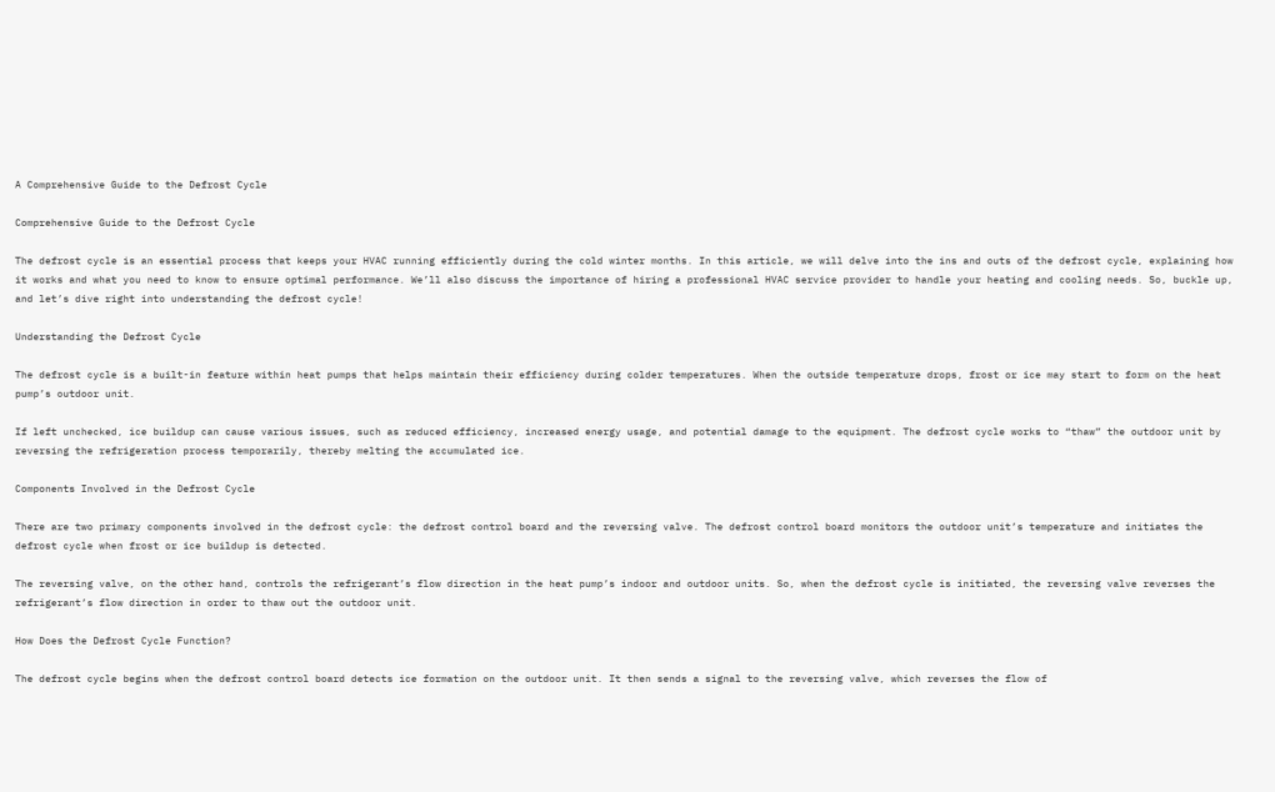A Comprehensive Guide to the Defrost Cycle

Comprehensive Guide to the Defrost Cycle

The defrost cycle is an essential process that keeps your HVAC running efficiently during the cold winter months. In this article, we will delve into the ins and outs of the defrost cycle, explaining how it works and what you need to know to ensure optimal performance. We’ll also discuss the importance of hiring a professional HVAC service provider to handle your heating and cooling needs. So, buckle up, and let’s dive right into understanding the defrost cycle!

Understanding the Defrost Cycle

The defrost cycle is a built-in feature within heat pumps that helps maintain their efficiency during colder temperatures. When the outside temperature drops, frost or ice may start to form on the heat pump’s outdoor unit.

If left unchecked, ice buildup can cause various issues, such as reduced efficiency, increased energy usage, and potential damage to the equipment. The defrost cycle works to “thaw” the outdoor unit by reversing the refrigeration process temporarily, thereby melting the accumulated ice.

Components Involved in the Defrost Cycle

There are two primary components involved in the defrost cycle: the defrost control board and the reversing valve. The defrost control board monitors the outdoor unit’s temperature and initiates the defrost cycle when frost or ice buildup is detected.

The reversing valve, on the other hand, controls the refrigerant’s flow direction in the heat pump’s indoor and outdoor units. So, when the defrost cycle is initiated, the reversing valve reverses the refrigerant’s flow direction in order to thaw out the outdoor unit.

How Does the Defrost Cycle Function?

The defrost cycle begins when the defrost control board detects ice formation on the outdoor unit. It then sends a signal to the reversing valve, which reverses the flow of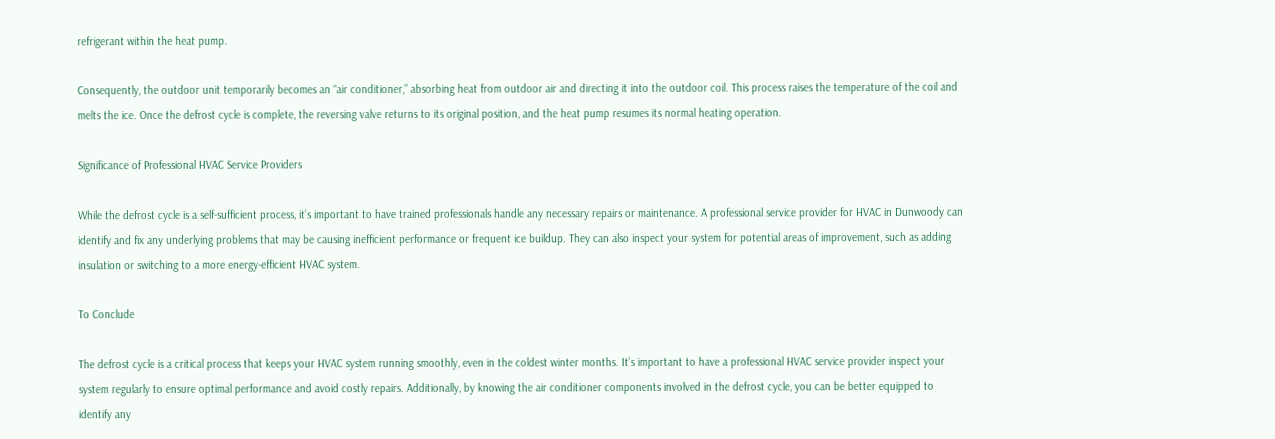refrigerant within the heat pump.

Consequently, the outdoor unit temporarily becomes an “air conditioner,” absorbing heat from outdoor air and directing it into the outdoor coil. This process raises the temperature of the coil and melts the ice. Once the defrost cycle is complete, the reversing valve returns to its original position, and the heat pump resumes its normal heating operation.

Significance of Professional HVAC Service Providers

While the defrost cycle is a self-sufficient process, it’s important to have trained professionals handle any necessary repairs or maintenance. A professional service provider for HVAC in Dunwoody can identify and fix any underlying problems that may be causing inefficient performance or frequent ice buildup. They can also inspect your system for potential areas of improvement, such as adding insulation or switching to a more energy-efficient HVAC system.

To Conclude

The defrost cycle is a critical process that keeps your HVAC system running smoothly, even in the coldest winter months. It’s important to have a professional HVAC service provider inspect your system regularly to ensure optimal performance and avoid costly repairs. Additionally, by knowing the air conditioner components involved in the defrost cycle, you can be better equipped to identify any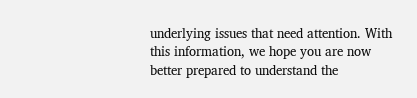underlying issues that need attention. With this information, we hope you are now better prepared to understand the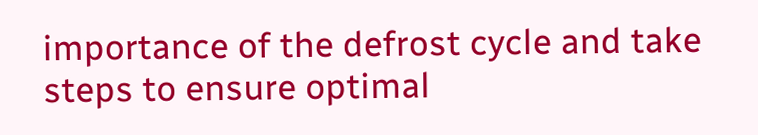importance of the defrost cycle and take steps to ensure optimal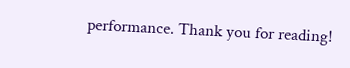performance. Thank you for reading!